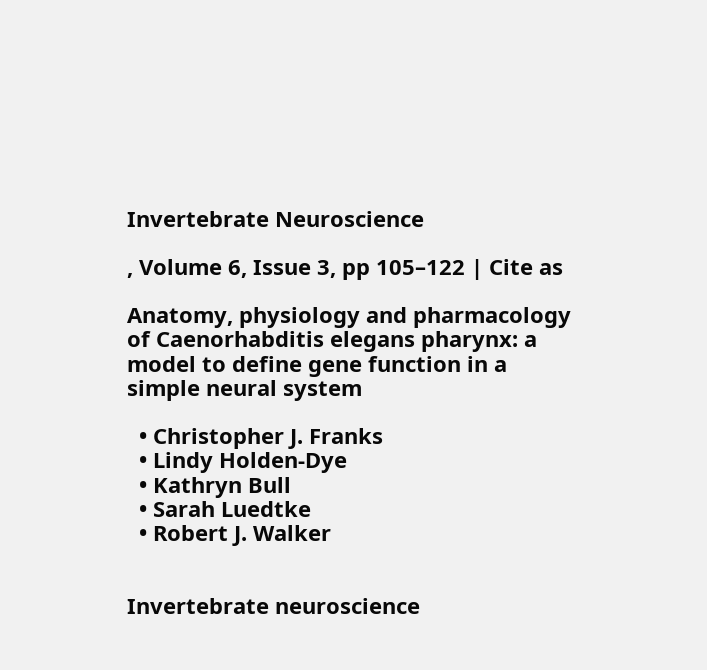Invertebrate Neuroscience

, Volume 6, Issue 3, pp 105–122 | Cite as

Anatomy, physiology and pharmacology of Caenorhabditis elegans pharynx: a model to define gene function in a simple neural system

  • Christopher J. Franks
  • Lindy Holden-Dye
  • Kathryn Bull
  • Sarah Luedtke
  • Robert J. Walker


Invertebrate neuroscience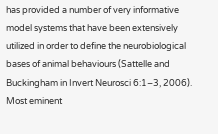has provided a number of very informative model systems that have been extensively utilized in order to define the neurobiological bases of animal behaviours (Sattelle and Buckingham in Invert Neurosci 6:1–3, 2006). Most eminent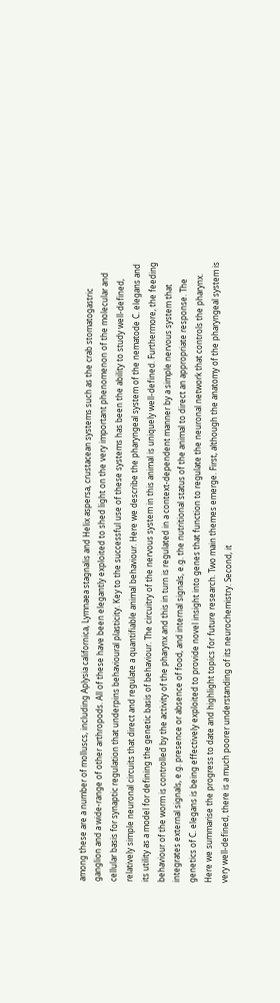among these are a number of molluscs, including Aplysia californica, Lymnaea stagnalis and Helix aspersa, crustacean systems such as the crab stomatogastric ganglion and a wide-range of other arthropods. All of these have been elegantly exploited to shed light on the very important phenomenon of the molecular and cellular basis for synaptic regulation that underpins behavioural plasticity. Key to the successful use of these systems has been the ability to study well-defined, relatively simple neuronal circuits that direct and regulate a quantifiable animal behaviour. Here we describe the pharyngeal system of the nematode C. elegans and its utility as a model for defining the genetic basis of behaviour. The circuitry of the nervous system in this animal is uniquely well-defined. Furthermore, the feeding behaviour of the worm is controlled by the activity of the pharynx and this in turn is regulated in a context-dependent manner by a simple nervous system that integrates external signals, e.g. presence or absence of food, and internal signals, e.g. the nutritional status of the animal to direct an appropriate response. The genetics of C. elegans is being effectively exploited to provide novel insight into genes that function to regulate the neuronal network that controls the pharynx. Here we summarise the progress to date and highlight topics for future research. Two main themes emerge. First, although the anatomy of the pharyngeal system is very well-defined, there is a much poorer understanding of its neurochemistry. Second, it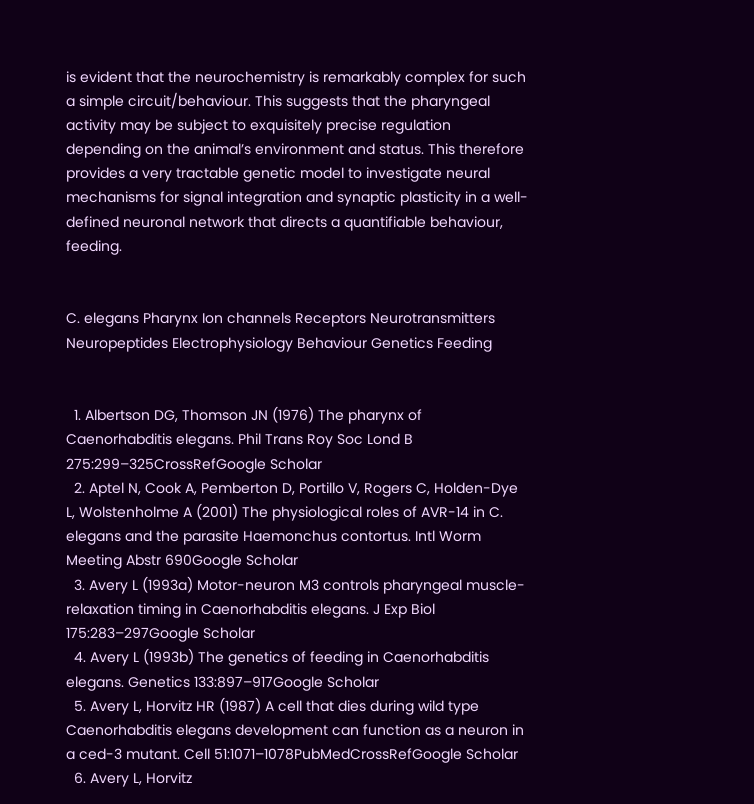is evident that the neurochemistry is remarkably complex for such a simple circuit/behaviour. This suggests that the pharyngeal activity may be subject to exquisitely precise regulation depending on the animal’s environment and status. This therefore provides a very tractable genetic model to investigate neural mechanisms for signal integration and synaptic plasticity in a well-defined neuronal network that directs a quantifiable behaviour, feeding.


C. elegans Pharynx Ion channels Receptors Neurotransmitters Neuropeptides Electrophysiology Behaviour Genetics Feeding


  1. Albertson DG, Thomson JN (1976) The pharynx of Caenorhabditis elegans. Phil Trans Roy Soc Lond B 275:299–325CrossRefGoogle Scholar
  2. Aptel N, Cook A, Pemberton D, Portillo V, Rogers C, Holden-Dye L, Wolstenholme A (2001) The physiological roles of AVR-14 in C. elegans and the parasite Haemonchus contortus. Intl Worm Meeting Abstr 690Google Scholar
  3. Avery L (1993a) Motor-neuron M3 controls pharyngeal muscle-relaxation timing in Caenorhabditis elegans. J Exp Biol 175:283–297Google Scholar
  4. Avery L (1993b) The genetics of feeding in Caenorhabditis elegans. Genetics 133:897–917Google Scholar
  5. Avery L, Horvitz HR (1987) A cell that dies during wild type Caenorhabditis elegans development can function as a neuron in a ced-3 mutant. Cell 51:1071–1078PubMedCrossRefGoogle Scholar
  6. Avery L, Horvitz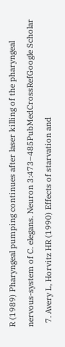R (1989) Pharyngeal pumping continues after laser killing of the pharyngeal nervous-system of C. elegans. Neuron 3:473–485PubMedCrossRefGoogle Scholar
  7. Avery L, Horvitz HR (1990) Effects of starvation and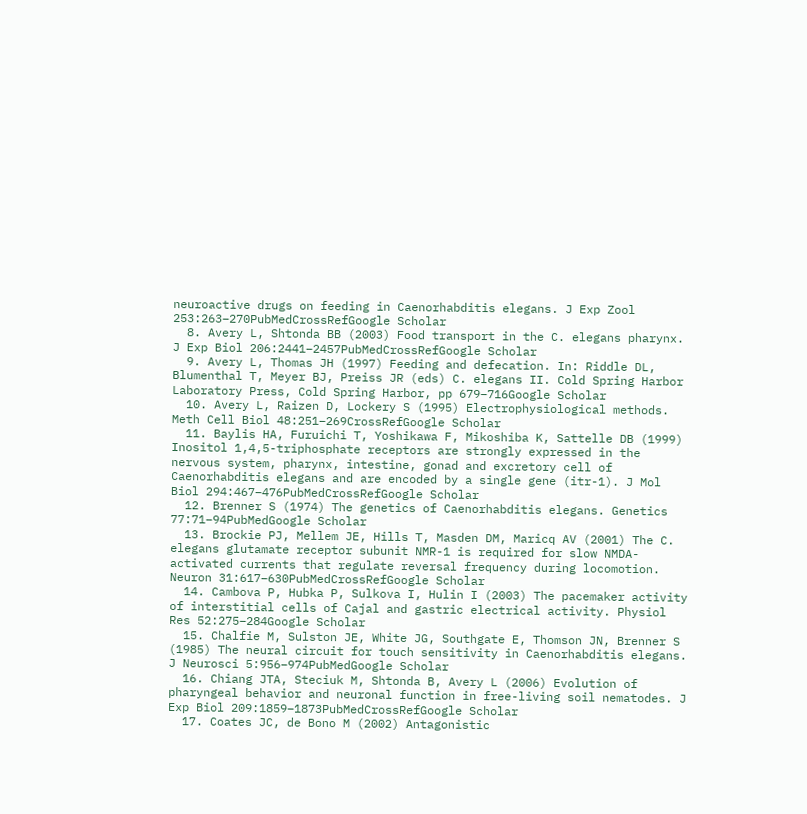neuroactive drugs on feeding in Caenorhabditis elegans. J Exp Zool 253:263–270PubMedCrossRefGoogle Scholar
  8. Avery L, Shtonda BB (2003) Food transport in the C. elegans pharynx. J Exp Biol 206:2441–2457PubMedCrossRefGoogle Scholar
  9. Avery L, Thomas JH (1997) Feeding and defecation. In: Riddle DL, Blumenthal T, Meyer BJ, Preiss JR (eds) C. elegans II. Cold Spring Harbor Laboratory Press, Cold Spring Harbor, pp 679–716Google Scholar
  10. Avery L, Raizen D, Lockery S (1995) Electrophysiological methods. Meth Cell Biol 48:251–269CrossRefGoogle Scholar
  11. Baylis HA, Furuichi T, Yoshikawa F, Mikoshiba K, Sattelle DB (1999) Inositol 1,4,5-triphosphate receptors are strongly expressed in the nervous system, pharynx, intestine, gonad and excretory cell of Caenorhabditis elegans and are encoded by a single gene (itr-1). J Mol Biol 294:467–476PubMedCrossRefGoogle Scholar
  12. Brenner S (1974) The genetics of Caenorhabditis elegans. Genetics 77:71–94PubMedGoogle Scholar
  13. Brockie PJ, Mellem JE, Hills T, Masden DM, Maricq AV (2001) The C. elegans glutamate receptor subunit NMR-1 is required for slow NMDA-activated currents that regulate reversal frequency during locomotion. Neuron 31:617–630PubMedCrossRefGoogle Scholar
  14. Cambova P, Hubka P, Sulkova I, Hulin I (2003) The pacemaker activity of interstitial cells of Cajal and gastric electrical activity. Physiol Res 52:275–284Google Scholar
  15. Chalfie M, Sulston JE, White JG, Southgate E, Thomson JN, Brenner S (1985) The neural circuit for touch sensitivity in Caenorhabditis elegans. J Neurosci 5:956–974PubMedGoogle Scholar
  16. Chiang JTA, Steciuk M, Shtonda B, Avery L (2006) Evolution of pharyngeal behavior and neuronal function in free-living soil nematodes. J Exp Biol 209:1859–1873PubMedCrossRefGoogle Scholar
  17. Coates JC, de Bono M (2002) Antagonistic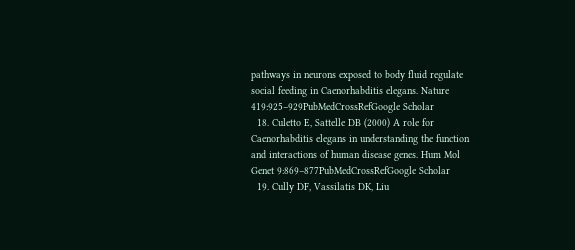pathways in neurons exposed to body fluid regulate social feeding in Caenorhabditis elegans. Nature 419:925–929PubMedCrossRefGoogle Scholar
  18. Culetto E, Sattelle DB (2000) A role for Caenorhabditis elegans in understanding the function and interactions of human disease genes. Hum Mol Genet 9:869–877PubMedCrossRefGoogle Scholar
  19. Cully DF, Vassilatis DK, Liu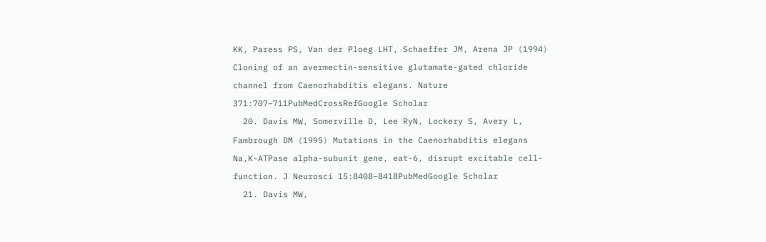KK, Paress PS, Van der Ploeg LHT, Schaeffer JM, Arena JP (1994) Cloning of an avermectin-sensitive glutamate-gated chloride channel from Caenorhabditis elegans. Nature 371:707–711PubMedCrossRefGoogle Scholar
  20. Davis MW, Somerville D, Lee RyN, Lockery S, Avery L, Fambrough DM (1995) Mutations in the Caenorhabditis elegans Na,K-ATPase alpha-subunit gene, eat-6, disrupt excitable cell-function. J Neurosci 15:8408–8418PubMedGoogle Scholar
  21. Davis MW,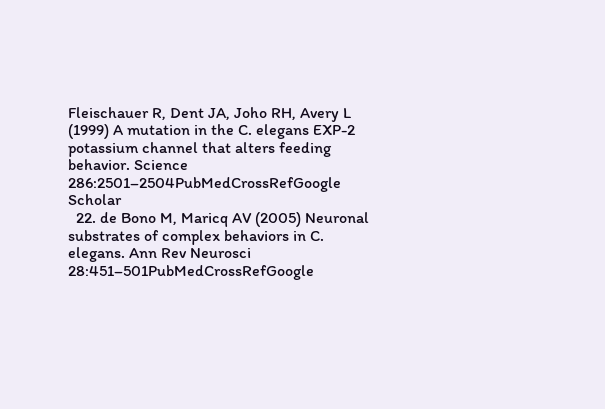Fleischauer R, Dent JA, Joho RH, Avery L (1999) A mutation in the C. elegans EXP-2 potassium channel that alters feeding behavior. Science 286:2501–2504PubMedCrossRefGoogle Scholar
  22. de Bono M, Maricq AV (2005) Neuronal substrates of complex behaviors in C. elegans. Ann Rev Neurosci 28:451–501PubMedCrossRefGoogle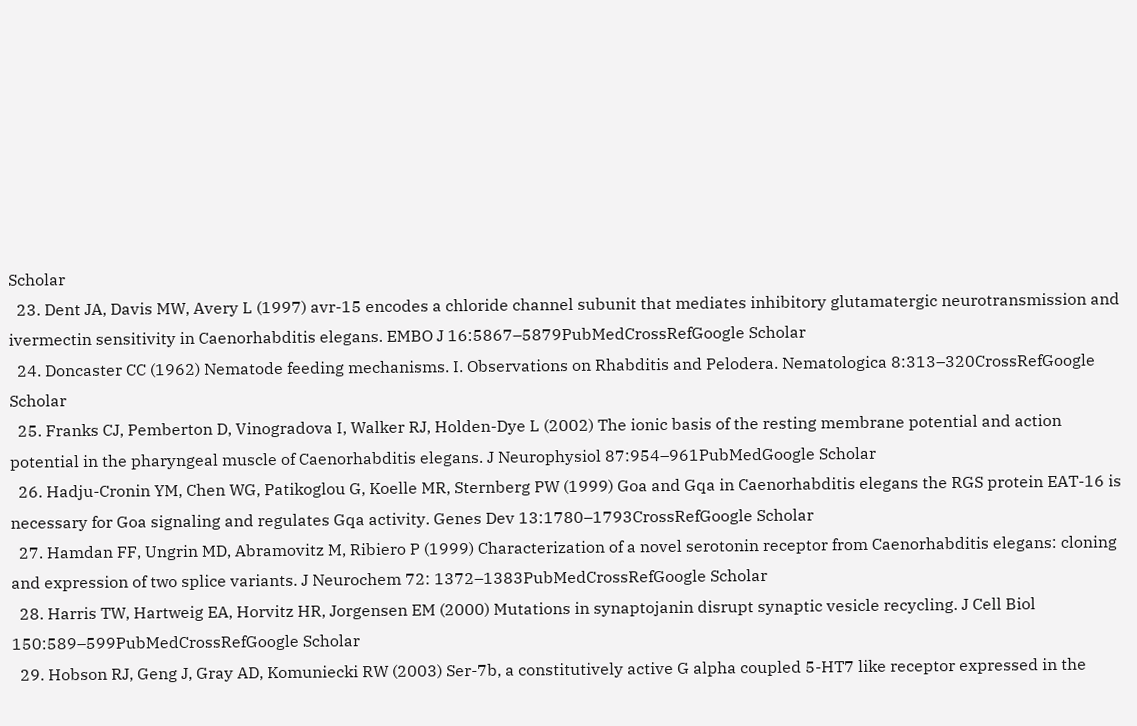Scholar
  23. Dent JA, Davis MW, Avery L (1997) avr-15 encodes a chloride channel subunit that mediates inhibitory glutamatergic neurotransmission and ivermectin sensitivity in Caenorhabditis elegans. EMBO J 16:5867–5879PubMedCrossRefGoogle Scholar
  24. Doncaster CC (1962) Nematode feeding mechanisms. I. Observations on Rhabditis and Pelodera. Nematologica 8:313–320CrossRefGoogle Scholar
  25. Franks CJ, Pemberton D, Vinogradova I, Walker RJ, Holden-Dye L (2002) The ionic basis of the resting membrane potential and action potential in the pharyngeal muscle of Caenorhabditis elegans. J Neurophysiol 87:954–961PubMedGoogle Scholar
  26. Hadju-Cronin YM, Chen WG, Patikoglou G, Koelle MR, Sternberg PW (1999) Goa and Gqa in Caenorhabditis elegans the RGS protein EAT-16 is necessary for Goa signaling and regulates Gqa activity. Genes Dev 13:1780–1793CrossRefGoogle Scholar
  27. Hamdan FF, Ungrin MD, Abramovitz M, Ribiero P (1999) Characterization of a novel serotonin receptor from Caenorhabditis elegans: cloning and expression of two splice variants. J Neurochem 72: 1372–1383PubMedCrossRefGoogle Scholar
  28. Harris TW, Hartweig EA, Horvitz HR, Jorgensen EM (2000) Mutations in synaptojanin disrupt synaptic vesicle recycling. J Cell Biol 150:589–599PubMedCrossRefGoogle Scholar
  29. Hobson RJ, Geng J, Gray AD, Komuniecki RW (2003) Ser-7b, a constitutively active G alpha coupled 5-HT7 like receptor expressed in the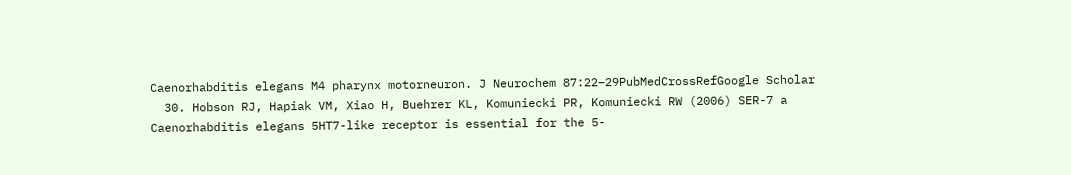Caenorhabditis elegans M4 pharynx motorneuron. J Neurochem 87:22–29PubMedCrossRefGoogle Scholar
  30. Hobson RJ, Hapiak VM, Xiao H, Buehrer KL, Komuniecki PR, Komuniecki RW (2006) SER-7 a Caenorhabditis elegans 5HT7-like receptor is essential for the 5-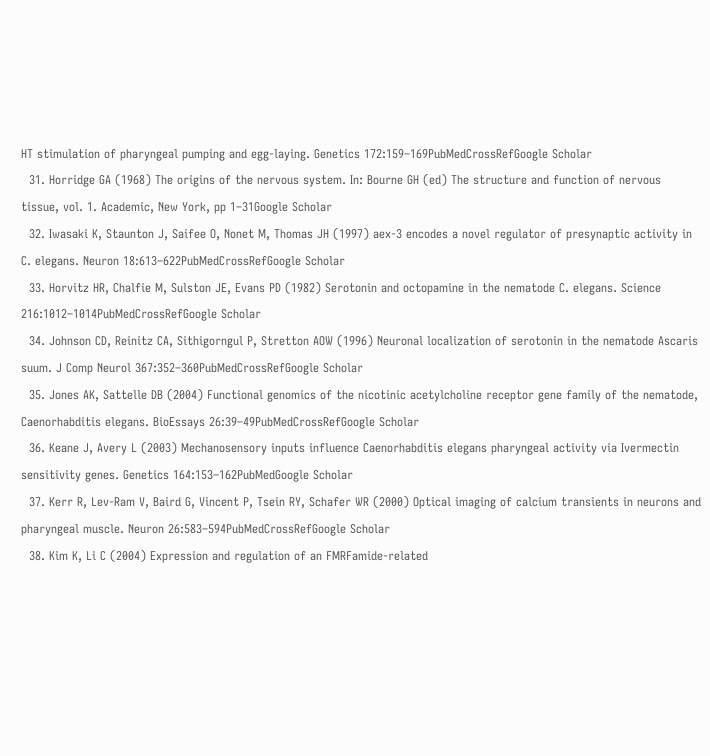HT stimulation of pharyngeal pumping and egg-laying. Genetics 172:159–169PubMedCrossRefGoogle Scholar
  31. Horridge GA (1968) The origins of the nervous system. In: Bourne GH (ed) The structure and function of nervous tissue, vol. 1. Academic, New York, pp 1–31Google Scholar
  32. Iwasaki K, Staunton J, Saifee O, Nonet M, Thomas JH (1997) aex-3 encodes a novel regulator of presynaptic activity in C. elegans. Neuron 18:613–622PubMedCrossRefGoogle Scholar
  33. Horvitz HR, Chalfie M, Sulston JE, Evans PD (1982) Serotonin and octopamine in the nematode C. elegans. Science 216:1012–1014PubMedCrossRefGoogle Scholar
  34. Johnson CD, Reinitz CA, Sithigorngul P, Stretton AOW (1996) Neuronal localization of serotonin in the nematode Ascaris suum. J Comp Neurol 367:352–360PubMedCrossRefGoogle Scholar
  35. Jones AK, Sattelle DB (2004) Functional genomics of the nicotinic acetylcholine receptor gene family of the nematode, Caenorhabditis elegans. BioEssays 26:39–49PubMedCrossRefGoogle Scholar
  36. Keane J, Avery L (2003) Mechanosensory inputs influence Caenorhabditis elegans pharyngeal activity via Ivermectin sensitivity genes. Genetics 164:153–162PubMedGoogle Scholar
  37. Kerr R, Lev-Ram V, Baird G, Vincent P, Tsein RY, Schafer WR (2000) Optical imaging of calcium transients in neurons and pharyngeal muscle. Neuron 26:583–594PubMedCrossRefGoogle Scholar
  38. Kim K, Li C (2004) Expression and regulation of an FMRFamide-related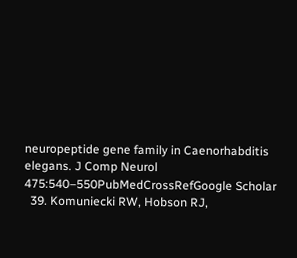neuropeptide gene family in Caenorhabditis elegans. J Comp Neurol 475:540–550PubMedCrossRefGoogle Scholar
  39. Komuniecki RW, Hobson RJ,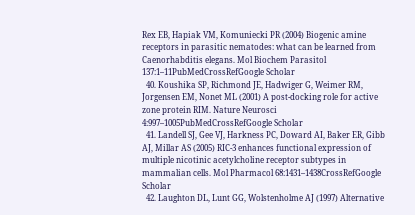Rex EB, Hapiak VM, Komuniecki PR (2004) Biogenic amine receptors in parasitic nematodes: what can be learned from Caenorhabditis elegans. Mol Biochem Parasitol 137:1–11PubMedCrossRefGoogle Scholar
  40. Koushika SP, Richmond JE, Hadwiger G, Weimer RM, Jorgensen EM, Nonet ML (2001) A post-docking role for active zone protein RIM. Nature Neurosci 4:997–1005PubMedCrossRefGoogle Scholar
  41. Landell SJ, Gee VJ, Harkness PC, Doward AI, Baker ER, Gibb AJ, Millar AS (2005) RIC-3 enhances functional expression of multiple nicotinic acetylcholine receptor subtypes in mammalian cells. Mol Pharmacol 68:1431–1438CrossRefGoogle Scholar
  42. Laughton DL, Lunt GG, Wolstenholme AJ (1997) Alternative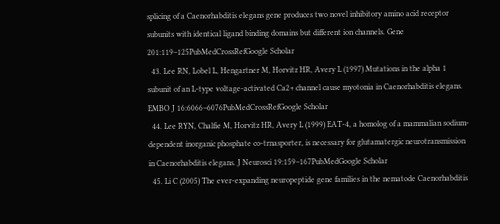splicing of a Caenorhabditis elegans gene produces two novel inhibitory amino acid receptor subunits with identical ligand binding domains but different ion channels. Gene 201:119–125PubMedCrossRefGoogle Scholar
  43. Lee RN, Lobel L, Hengartner M, Horvitz HR, Avery L (1997) Mutations in the alpha 1 subunit of an L-type voltage-activated Ca2+ channel cause myotonia in Caenorhabditis elegans. EMBO J 16:6066–6076PubMedCrossRefGoogle Scholar
  44. Lee RYN, Chalfie M, Horvitz HR, Avery L (1999) EAT-4, a homolog of a mammalian sodium-dependent inorganic phosphate co-trnasporter, is necessary for glutamatergic neurotransmission in Caenorhabditis elegans. J Neurosci 19:159–167PubMedGoogle Scholar
  45. Li C (2005) The ever-expanding neuropeptide gene families in the nematode Caenorhabditis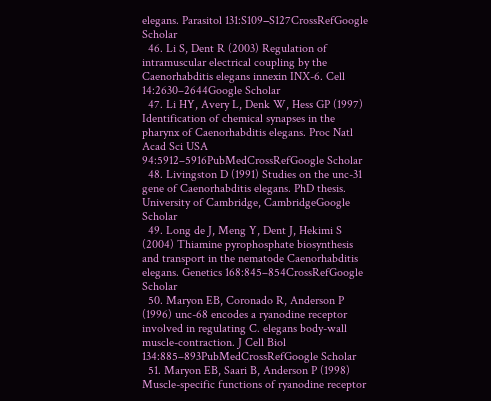elegans. Parasitol 131:S109−S127CrossRefGoogle Scholar
  46. Li S, Dent R (2003) Regulation of intramuscular electrical coupling by the Caenorhabditis elegans innexin INX-6. Cell 14:2630–2644Google Scholar
  47. Li HY, Avery L, Denk W, Hess GP (1997) Identification of chemical synapses in the pharynx of Caenorhabditis elegans. Proc Natl Acad Sci USA 94:5912–5916PubMedCrossRefGoogle Scholar
  48. Livingston D (1991) Studies on the unc-31 gene of Caenorhabditis elegans. PhD thesis. University of Cambridge, CambridgeGoogle Scholar
  49. Long de J, Meng Y, Dent J, Hekimi S (2004) Thiamine pyrophosphate biosynthesis and transport in the nematode Caenorhabditis elegans. Genetics 168:845–854CrossRefGoogle Scholar
  50. Maryon EB, Coronado R, Anderson P (1996) unc-68 encodes a ryanodine receptor involved in regulating C. elegans body-wall muscle-contraction. J Cell Biol 134:885–893PubMedCrossRefGoogle Scholar
  51. Maryon EB, Saari B, Anderson P (1998) Muscle-specific functions of ryanodine receptor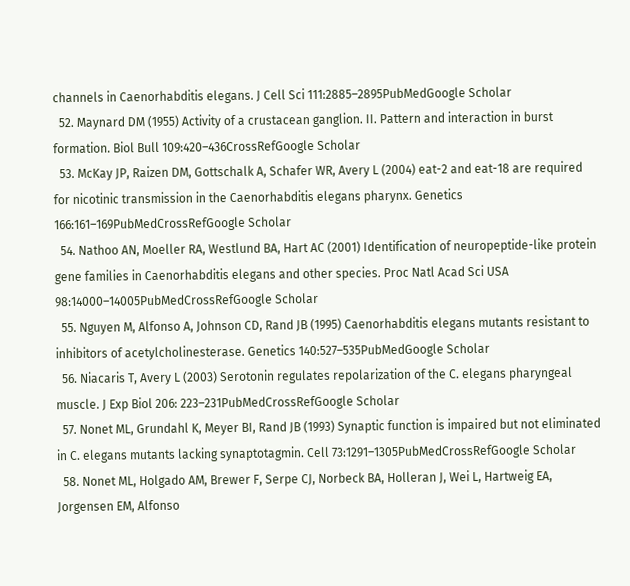channels in Caenorhabditis elegans. J Cell Sci 111:2885–2895PubMedGoogle Scholar
  52. Maynard DM (1955) Activity of a crustacean ganglion. II. Pattern and interaction in burst formation. Biol Bull 109:420–436CrossRefGoogle Scholar
  53. McKay JP, Raizen DM, Gottschalk A, Schafer WR, Avery L (2004) eat-2 and eat-18 are required for nicotinic transmission in the Caenorhabditis elegans pharynx. Genetics 166:161–169PubMedCrossRefGoogle Scholar
  54. Nathoo AN, Moeller RA, Westlund BA, Hart AC (2001) Identification of neuropeptide-like protein gene families in Caenorhabditis elegans and other species. Proc Natl Acad Sci USA 98:14000–14005PubMedCrossRefGoogle Scholar
  55. Nguyen M, Alfonso A, Johnson CD, Rand JB (1995) Caenorhabditis elegans mutants resistant to inhibitors of acetylcholinesterase. Genetics 140:527–535PubMedGoogle Scholar
  56. Niacaris T, Avery L (2003) Serotonin regulates repolarization of the C. elegans pharyngeal muscle. J Exp Biol 206: 223–231PubMedCrossRefGoogle Scholar
  57. Nonet ML, Grundahl K, Meyer BI, Rand JB (1993) Synaptic function is impaired but not eliminated in C. elegans mutants lacking synaptotagmin. Cell 73:1291–1305PubMedCrossRefGoogle Scholar
  58. Nonet ML, Holgado AM, Brewer F, Serpe CJ, Norbeck BA, Holleran J, Wei L, Hartweig EA, Jorgensen EM, Alfonso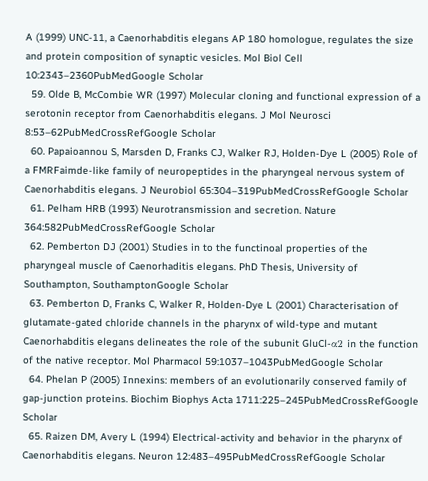A (1999) UNC-11, a Caenorhabditis elegans AP 180 homologue, regulates the size and protein composition of synaptic vesicles. Mol Biol Cell 10:2343–2360PubMedGoogle Scholar
  59. Olde B, McCombie WR (1997) Molecular cloning and functional expression of a serotonin receptor from Caenorhabditis elegans. J Mol Neurosci 8:53–62PubMedCrossRefGoogle Scholar
  60. Papaioannou S, Marsden D, Franks CJ, Walker RJ, Holden-Dye L (2005) Role of a FMRFaimde-like family of neuropeptides in the pharyngeal nervous system of Caenorhabditis elegans. J Neurobiol 65:304–319PubMedCrossRefGoogle Scholar
  61. Pelham HRB (1993) Neurotransmission and secretion. Nature 364:582PubMedCrossRefGoogle Scholar
  62. Pemberton DJ (2001) Studies in to the functinoal properties of the pharyngeal muscle of Caenorhaditis elegans. PhD Thesis, University of Southampton, SouthamptonGoogle Scholar
  63. Pemberton D, Franks C, Walker R, Holden-Dye L (2001) Characterisation of glutamate-gated chloride channels in the pharynx of wild-type and mutant Caenorhabditis elegans delineates the role of the subunit GluCl-α2 in the function of the native receptor. Mol Pharmacol 59:1037–1043PubMedGoogle Scholar
  64. Phelan P (2005) Innexins: members of an evolutionarily conserved family of gap-junction proteins. Biochim Biophys Acta 1711:225–245PubMedCrossRefGoogle Scholar
  65. Raizen DM, Avery L (1994) Electrical-activity and behavior in the pharynx of Caenorhabditis elegans. Neuron 12:483–495PubMedCrossRefGoogle Scholar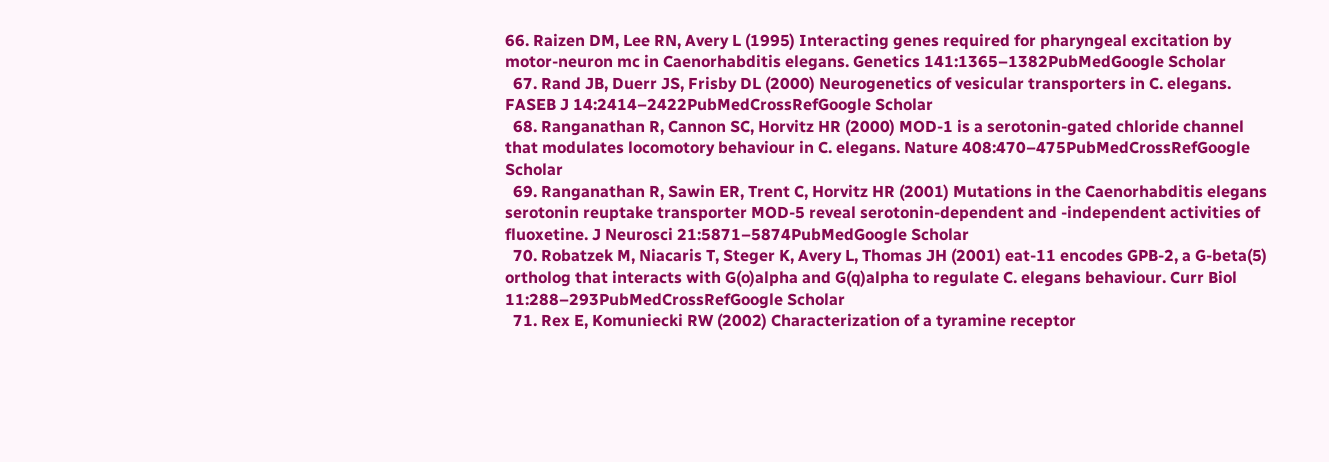66. Raizen DM, Lee RN, Avery L (1995) Interacting genes required for pharyngeal excitation by motor-neuron mc in Caenorhabditis elegans. Genetics 141:1365–1382PubMedGoogle Scholar
  67. Rand JB, Duerr JS, Frisby DL (2000) Neurogenetics of vesicular transporters in C. elegans. FASEB J 14:2414–2422PubMedCrossRefGoogle Scholar
  68. Ranganathan R, Cannon SC, Horvitz HR (2000) MOD-1 is a serotonin-gated chloride channel that modulates locomotory behaviour in C. elegans. Nature 408:470–475PubMedCrossRefGoogle Scholar
  69. Ranganathan R, Sawin ER, Trent C, Horvitz HR (2001) Mutations in the Caenorhabditis elegans serotonin reuptake transporter MOD-5 reveal serotonin-dependent and -independent activities of fluoxetine. J Neurosci 21:5871–5874PubMedGoogle Scholar
  70. Robatzek M, Niacaris T, Steger K, Avery L, Thomas JH (2001) eat-11 encodes GPB-2, a G-beta(5) ortholog that interacts with G(o)alpha and G(q)alpha to regulate C. elegans behaviour. Curr Biol 11:288–293PubMedCrossRefGoogle Scholar
  71. Rex E, Komuniecki RW (2002) Characterization of a tyramine receptor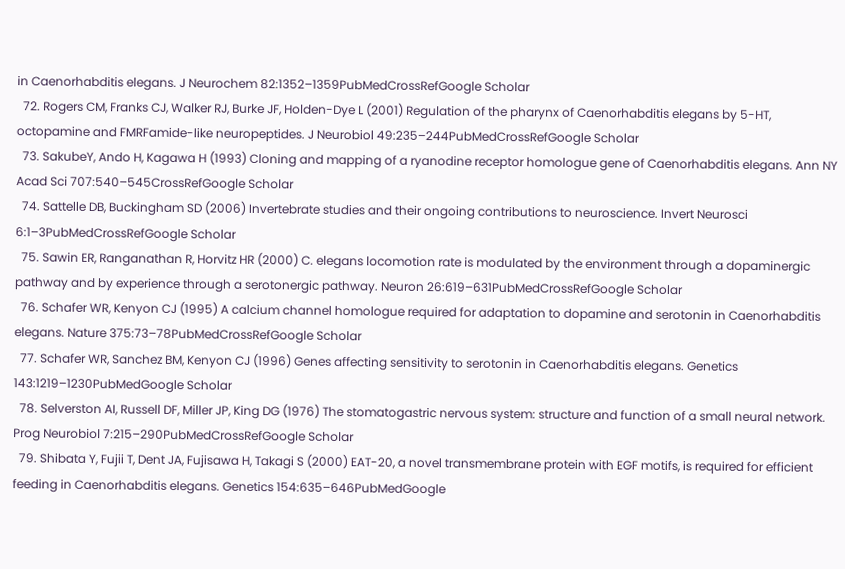in Caenorhabditis elegans. J Neurochem 82:1352–1359PubMedCrossRefGoogle Scholar
  72. Rogers CM, Franks CJ, Walker RJ, Burke JF, Holden-Dye L (2001) Regulation of the pharynx of Caenorhabditis elegans by 5-HT, octopamine and FMRFamide-like neuropeptides. J Neurobiol 49:235–244PubMedCrossRefGoogle Scholar
  73. SakubeY, Ando H, Kagawa H (1993) Cloning and mapping of a ryanodine receptor homologue gene of Caenorhabditis elegans. Ann NY Acad Sci 707:540–545CrossRefGoogle Scholar
  74. Sattelle DB, Buckingham SD (2006) Invertebrate studies and their ongoing contributions to neuroscience. Invert Neurosci 6:1–3PubMedCrossRefGoogle Scholar
  75. Sawin ER, Ranganathan R, Horvitz HR (2000) C. elegans locomotion rate is modulated by the environment through a dopaminergic pathway and by experience through a serotonergic pathway. Neuron 26:619–631PubMedCrossRefGoogle Scholar
  76. Schafer WR, Kenyon CJ (1995) A calcium channel homologue required for adaptation to dopamine and serotonin in Caenorhabditis elegans. Nature 375:73–78PubMedCrossRefGoogle Scholar
  77. Schafer WR, Sanchez BM, Kenyon CJ (1996) Genes affecting sensitivity to serotonin in Caenorhabditis elegans. Genetics 143:1219–1230PubMedGoogle Scholar
  78. Selverston AI, Russell DF, Miller JP, King DG (1976) The stomatogastric nervous system: structure and function of a small neural network. Prog Neurobiol 7:215–290PubMedCrossRefGoogle Scholar
  79. Shibata Y, Fujii T, Dent JA, Fujisawa H, Takagi S (2000) EAT-20, a novel transmembrane protein with EGF motifs, is required for efficient feeding in Caenorhabditis elegans. Genetics 154:635–646PubMedGoogle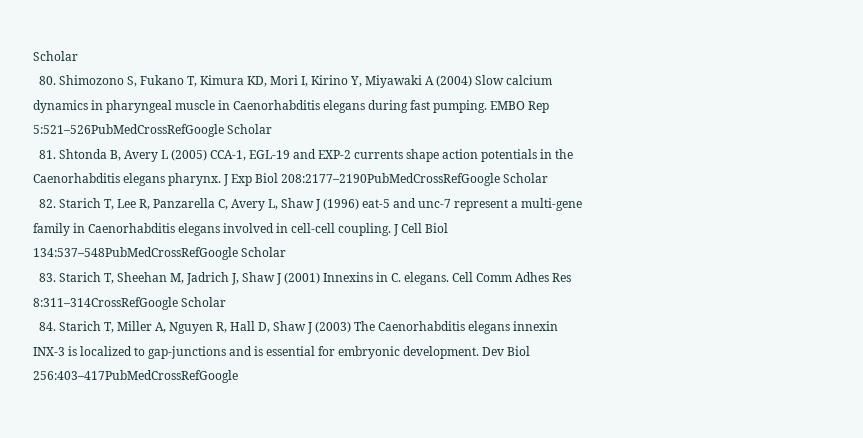Scholar
  80. Shimozono S, Fukano T, Kimura KD, Mori I, Kirino Y, Miyawaki A (2004) Slow calcium dynamics in pharyngeal muscle in Caenorhabditis elegans during fast pumping. EMBO Rep 5:521–526PubMedCrossRefGoogle Scholar
  81. Shtonda B, Avery L (2005) CCA-1, EGL-19 and EXP-2 currents shape action potentials in the Caenorhabditis elegans pharynx. J Exp Biol 208:2177–2190PubMedCrossRefGoogle Scholar
  82. Starich T, Lee R, Panzarella C, Avery L, Shaw J (1996) eat-5 and unc-7 represent a multi-gene family in Caenorhabditis elegans involved in cell-cell coupling. J Cell Biol 134:537–548PubMedCrossRefGoogle Scholar
  83. Starich T, Sheehan M, Jadrich J, Shaw J (2001) Innexins in C. elegans. Cell Comm Adhes Res 8:311–314CrossRefGoogle Scholar
  84. Starich T, Miller A, Nguyen R, Hall D, Shaw J (2003) The Caenorhabditis elegans innexin INX-3 is localized to gap-junctions and is essential for embryonic development. Dev Biol 256:403–417PubMedCrossRefGoogle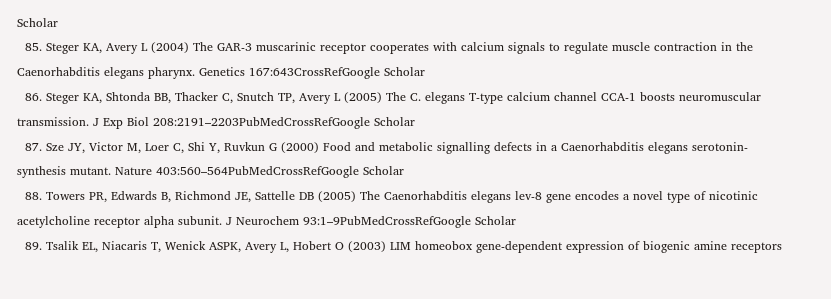Scholar
  85. Steger KA, Avery L (2004) The GAR-3 muscarinic receptor cooperates with calcium signals to regulate muscle contraction in the Caenorhabditis elegans pharynx. Genetics 167:643CrossRefGoogle Scholar
  86. Steger KA, Shtonda BB, Thacker C, Snutch TP, Avery L (2005) The C. elegans T-type calcium channel CCA-1 boosts neuromuscular transmission. J Exp Biol 208:2191–2203PubMedCrossRefGoogle Scholar
  87. Sze JY, Victor M, Loer C, Shi Y, Ruvkun G (2000) Food and metabolic signalling defects in a Caenorhabditis elegans serotonin-synthesis mutant. Nature 403:560–564PubMedCrossRefGoogle Scholar
  88. Towers PR, Edwards B, Richmond JE, Sattelle DB (2005) The Caenorhabditis elegans lev-8 gene encodes a novel type of nicotinic acetylcholine receptor alpha subunit. J Neurochem 93:1–9PubMedCrossRefGoogle Scholar
  89. Tsalik EL, Niacaris T, Wenick ASPK, Avery L, Hobert O (2003) LIM homeobox gene-dependent expression of biogenic amine receptors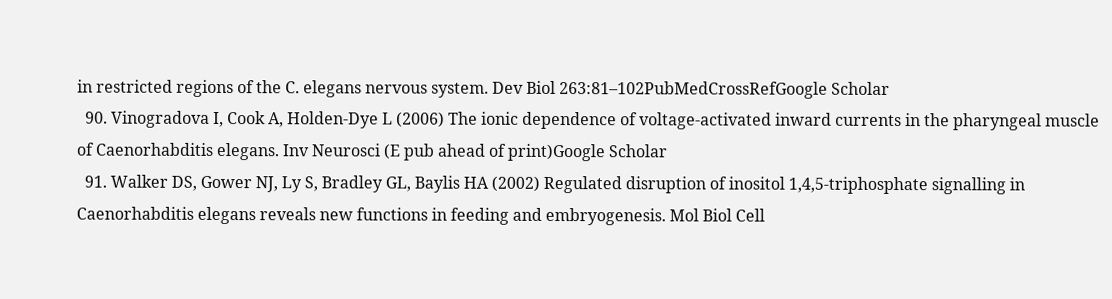in restricted regions of the C. elegans nervous system. Dev Biol 263:81–102PubMedCrossRefGoogle Scholar
  90. Vinogradova I, Cook A, Holden-Dye L (2006) The ionic dependence of voltage-activated inward currents in the pharyngeal muscle of Caenorhabditis elegans. Inv Neurosci (E pub ahead of print)Google Scholar
  91. Walker DS, Gower NJ, Ly S, Bradley GL, Baylis HA (2002) Regulated disruption of inositol 1,4,5-triphosphate signalling in Caenorhabditis elegans reveals new functions in feeding and embryogenesis. Mol Biol Cell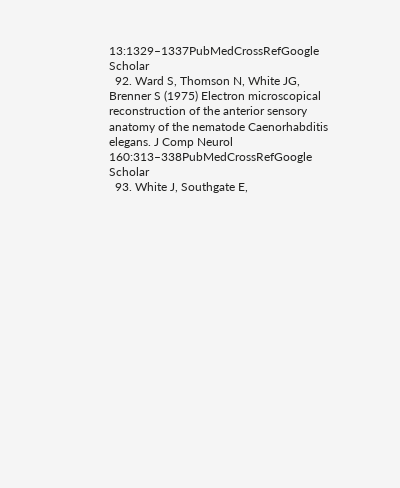13:1329–1337PubMedCrossRefGoogle Scholar
  92. Ward S, Thomson N, White JG, Brenner S (1975) Electron microscopical reconstruction of the anterior sensory anatomy of the nematode Caenorhabditis elegans. J Comp Neurol 160:313–338PubMedCrossRefGoogle Scholar
  93. White J, Southgate E,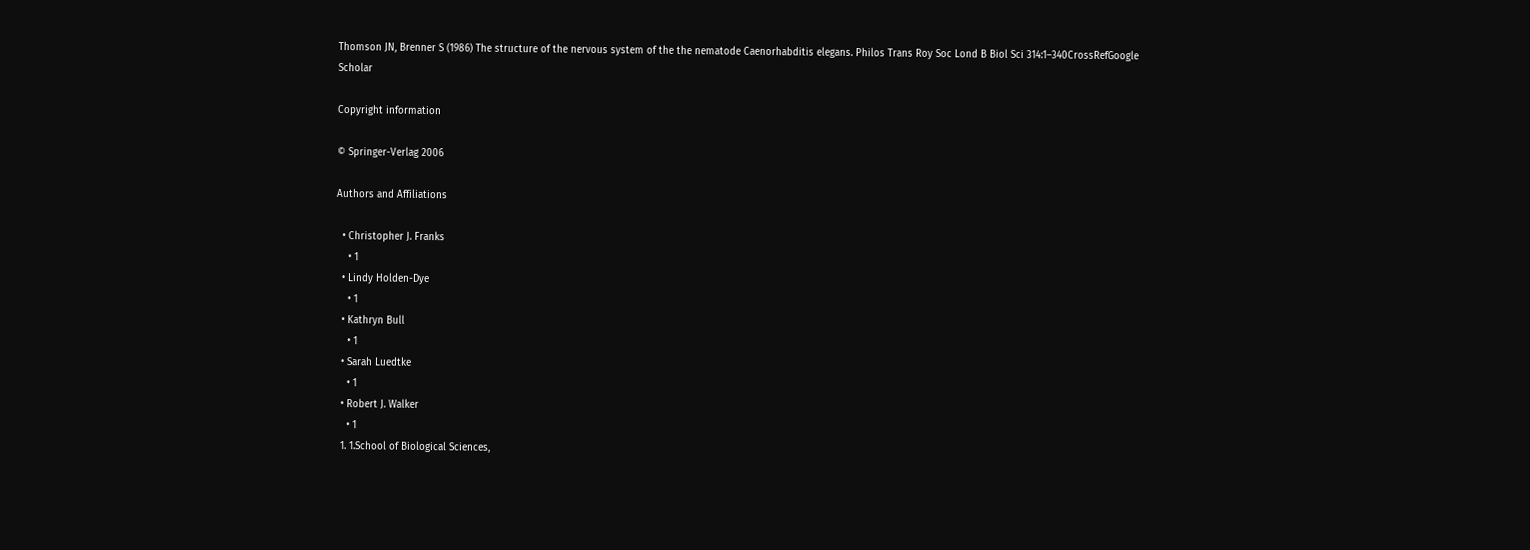Thomson JN, Brenner S (1986) The structure of the nervous system of the the nematode Caenorhabditis elegans. Philos Trans Roy Soc Lond B Biol Sci 314:1–340CrossRefGoogle Scholar

Copyright information

© Springer-Verlag 2006

Authors and Affiliations

  • Christopher J. Franks
    • 1
  • Lindy Holden-Dye
    • 1
  • Kathryn Bull
    • 1
  • Sarah Luedtke
    • 1
  • Robert J. Walker
    • 1
  1. 1.School of Biological Sciences,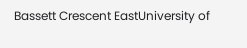Bassett Crescent EastUniversity of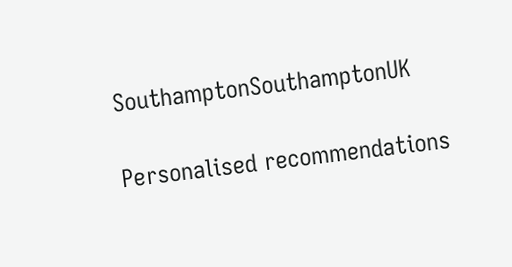SouthamptonSouthamptonUK

Personalised recommendations